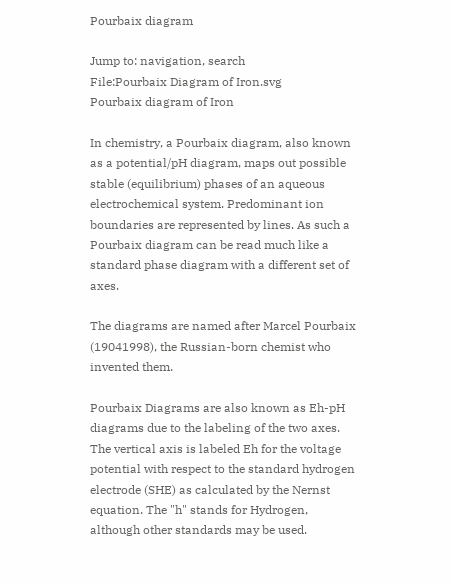Pourbaix diagram

Jump to: navigation, search
File:Pourbaix Diagram of Iron.svg
Pourbaix diagram of Iron

In chemistry, a Pourbaix diagram, also known as a potential/pH diagram, maps out possible stable (equilibrium) phases of an aqueous electrochemical system. Predominant ion boundaries are represented by lines. As such a Pourbaix diagram can be read much like a standard phase diagram with a different set of axes.

The diagrams are named after Marcel Pourbaix (19041998), the Russian-born chemist who invented them.

Pourbaix Diagrams are also known as Eh-pH diagrams due to the labeling of the two axes. The vertical axis is labeled Eh for the voltage potential with respect to the standard hydrogen electrode (SHE) as calculated by the Nernst equation. The "h" stands for Hydrogen, although other standards may be used.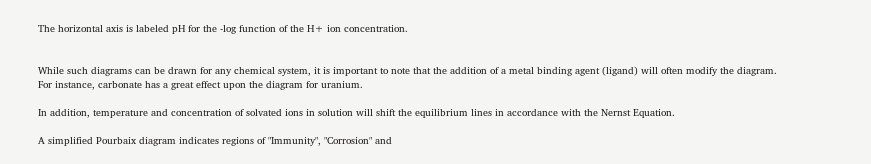The horizontal axis is labeled pH for the -log function of the H+ ion concentration.


While such diagrams can be drawn for any chemical system, it is important to note that the addition of a metal binding agent (ligand) will often modify the diagram. For instance, carbonate has a great effect upon the diagram for uranium.

In addition, temperature and concentration of solvated ions in solution will shift the equilibrium lines in accordance with the Nernst Equation.

A simplified Pourbaix diagram indicates regions of "Immunity", "Corrosion" and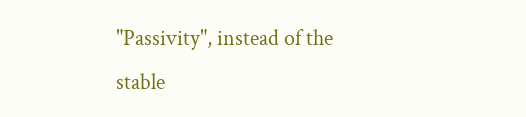"Passivity", instead of the stable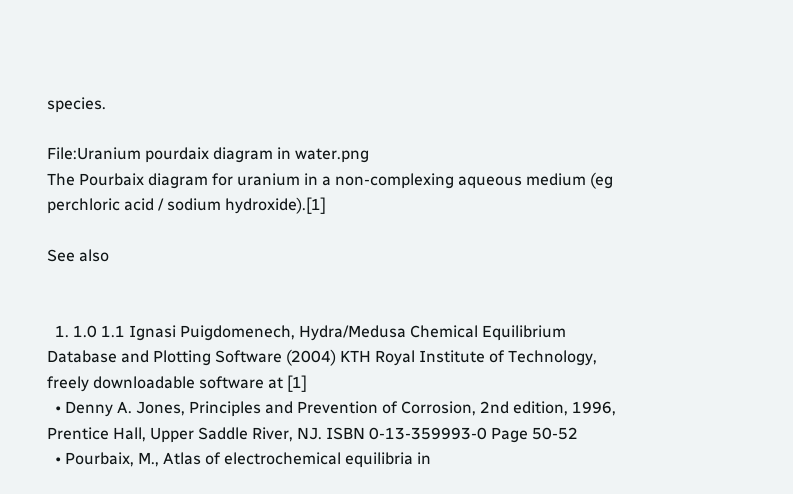species.

File:Uranium pourdaix diagram in water.png
The Pourbaix diagram for uranium in a non-complexing aqueous medium (eg perchloric acid / sodium hydroxide).[1]

See also


  1. 1.0 1.1 Ignasi Puigdomenech, Hydra/Medusa Chemical Equilibrium Database and Plotting Software (2004) KTH Royal Institute of Technology, freely downloadable software at [1]
  • Denny A. Jones, Principles and Prevention of Corrosion, 2nd edition, 1996, Prentice Hall, Upper Saddle River, NJ. ISBN 0-13-359993-0 Page 50-52
  • Pourbaix, M., Atlas of electrochemical equilibria in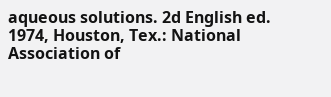aqueous solutions. 2d English ed. 1974, Houston, Tex.: National Association of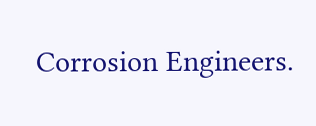Corrosion Engineers.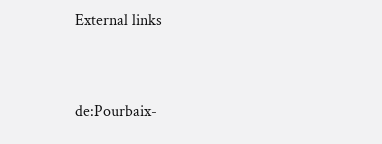External links


de:Pourbaix-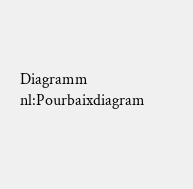Diagramm nl:Pourbaixdiagram